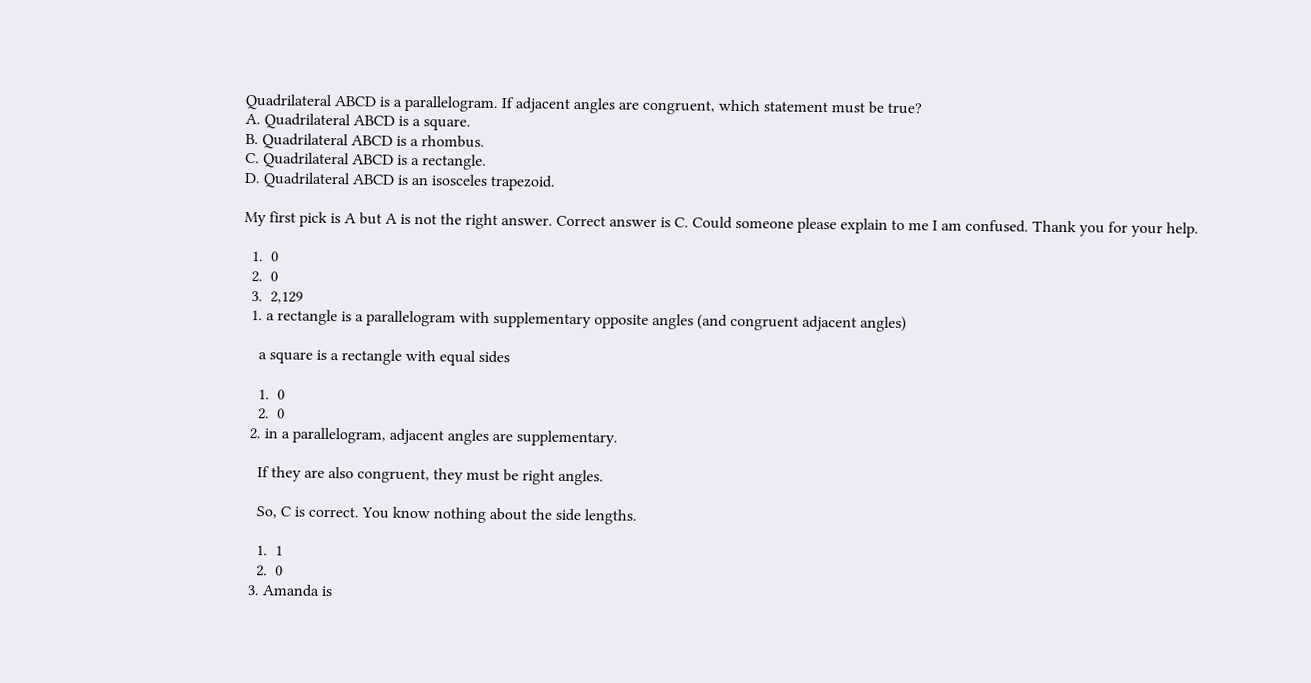Quadrilateral ABCD is a parallelogram. If adjacent angles are congruent, which statement must be true?
A. Quadrilateral ABCD is a square.
B. Quadrilateral ABCD is a rhombus.
C. Quadrilateral ABCD is a rectangle.
D. Quadrilateral ABCD is an isosceles trapezoid.

My first pick is A but A is not the right answer. Correct answer is C. Could someone please explain to me I am confused. Thank you for your help.

  1.  0
  2.  0
  3.  2,129
  1. a rectangle is a parallelogram with supplementary opposite angles (and congruent adjacent angles)

    a square is a rectangle with equal sides

    1.  0
    2.  0
  2. in a parallelogram, adjacent angles are supplementary.

    If they are also congruent, they must be right angles.

    So, C is correct. You know nothing about the side lengths.

    1.  1
    2.  0
  3. Amanda is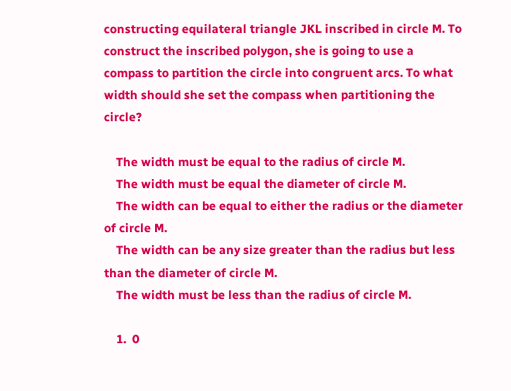constructing equilateral triangle JKL inscribed in circle M. To construct the inscribed polygon, she is going to use a compass to partition the circle into congruent arcs. To what width should she set the compass when partitioning the circle?

    The width must be equal to the radius of circle M.
    The width must be equal the diameter of circle M.
    The width can be equal to either the radius or the diameter of circle M.
    The width can be any size greater than the radius but less than the diameter of circle M.
    The width must be less than the radius of circle M.

    1.  0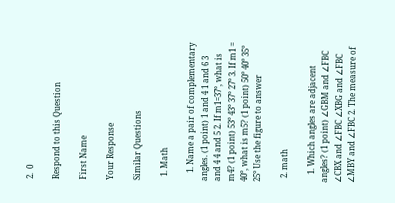2.  0

Respond to this Question

First Name

Your Response

Similar Questions

  1. Math

    1. Name a pair of complementary angles. (1 point) 1 and 4 1 and 6 3 and 4 4 and 5 2. If m1=37°, what is m4? (1 point) 53° 43° 37° 27° 3. If m1 = 40°, what is m5? (1 point) 50° 40° 35° 25° Use the figure to answer

  2. math

    1. Which angles are adjacent angles? (1 point) ∠GBM and ∠FBC ∠CBX and ∠FBC ∠XBG and ∠FBC ∠MBY and ∠FBC 2. The measure of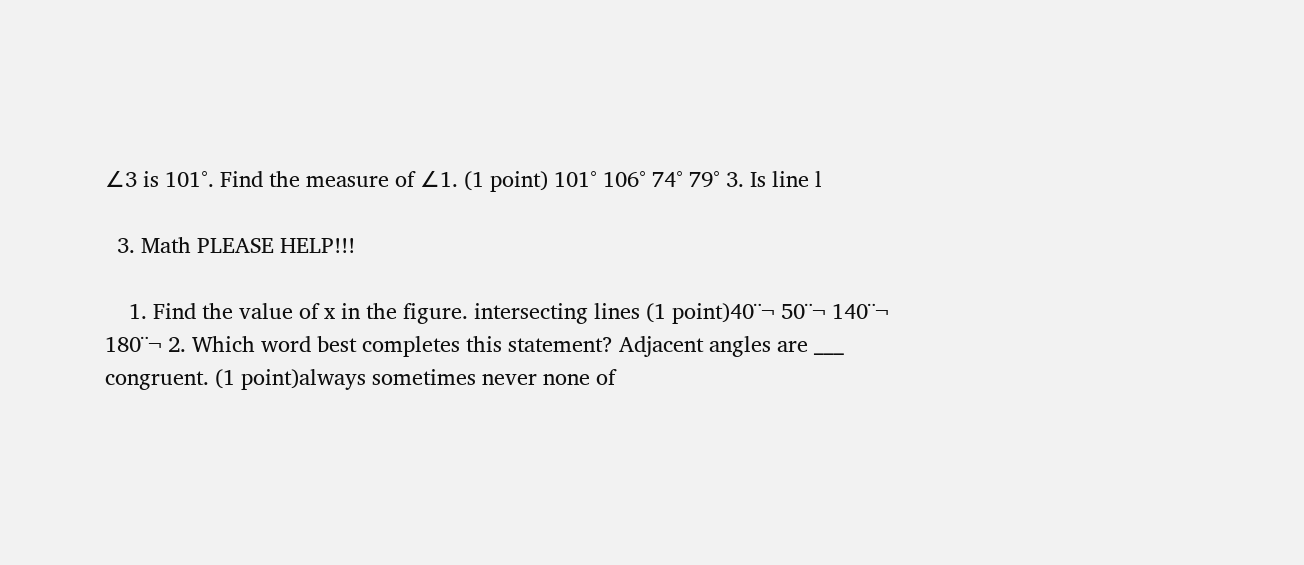∠3 is 101°. Find the measure of ∠1. (1 point) 101° 106° 74° 79° 3. Is line l

  3. Math PLEASE HELP!!!

    1. Find the value of x in the figure. intersecting lines (1 point)40¨¬ 50¨¬ 140¨¬ 180¨¬ 2. Which word best completes this statement? Adjacent angles are ___ congruent. (1 point)always sometimes never none of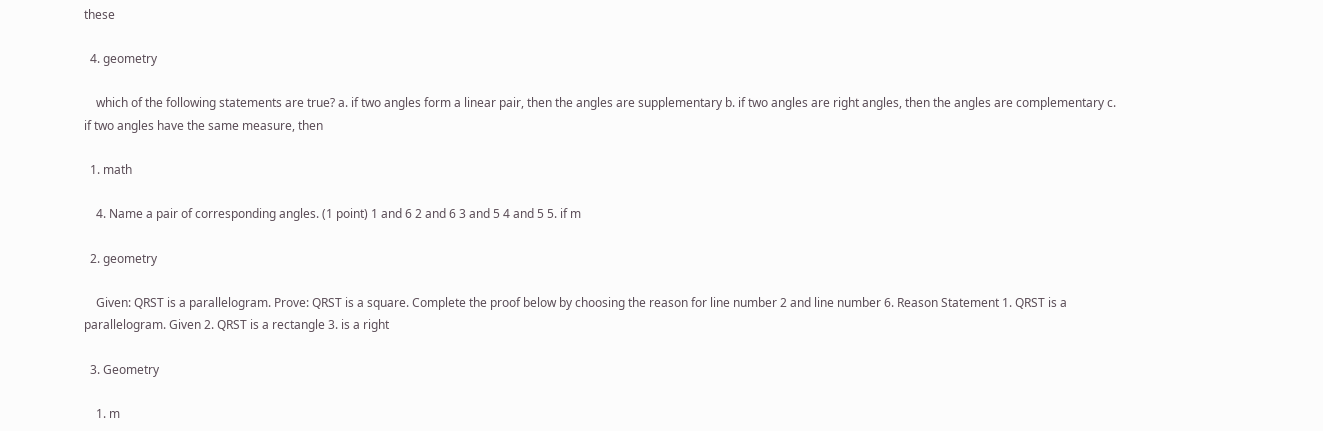these

  4. geometry

    which of the following statements are true? a. if two angles form a linear pair, then the angles are supplementary b. if two angles are right angles, then the angles are complementary c. if two angles have the same measure, then

  1. math

    4. Name a pair of corresponding angles. (1 point) 1 and 6 2 and 6 3 and 5 4 and 5 5. if m

  2. geometry

    Given: QRST is a parallelogram. Prove: QRST is a square. Complete the proof below by choosing the reason for line number 2 and line number 6. Reason Statement 1. QRST is a parallelogram. Given 2. QRST is a rectangle 3. is a right

  3. Geometry

    1. m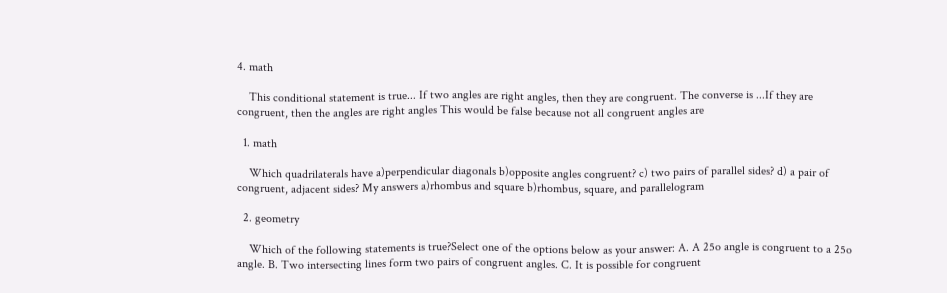4. math

    This conditional statement is true... If two angles are right angles, then they are congruent. The converse is ...If they are congruent, then the angles are right angles This would be false because not all congruent angles are

  1. math

    Which quadrilaterals have a)perpendicular diagonals b)opposite angles congruent? c) two pairs of parallel sides? d) a pair of congruent, adjacent sides? My answers a)rhombus and square b)rhombus, square, and parallelogram

  2. geometry

    Which of the following statements is true?Select one of the options below as your answer: A. A 25o angle is congruent to a 25o angle. B. Two intersecting lines form two pairs of congruent angles. C. It is possible for congruent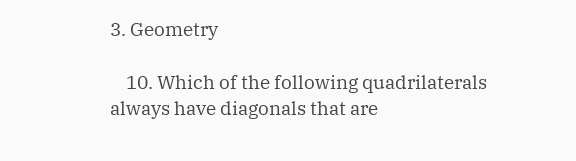3. Geometry

    10. Which of the following quadrilaterals always have diagonals that are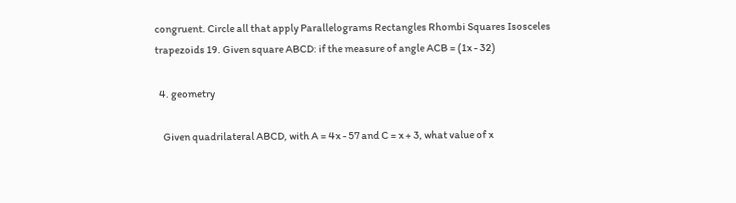congruent. Circle all that apply Parallelograms Rectangles Rhombi Squares Isosceles trapezoids 19. Given square ABCD: if the measure of angle ACB = (1x - 32)

  4. geometry

    Given quadrilateral ABCD, with A = 4x - 57 and C = x + 3, what value of x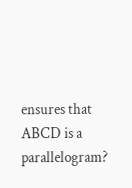ensures that ABCD is a parallelogram?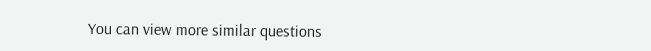You can view more similar questions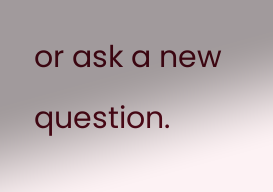or ask a new question.